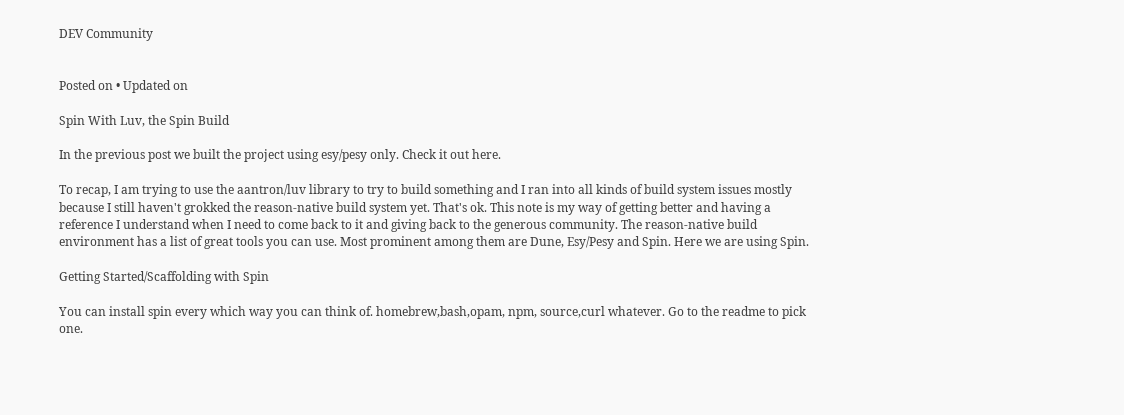DEV Community


Posted on • Updated on

Spin With Luv, the Spin Build

In the previous post we built the project using esy/pesy only. Check it out here.

To recap, I am trying to use the aantron/luv library to try to build something and I ran into all kinds of build system issues mostly because I still haven't grokked the reason-native build system yet. That's ok. This note is my way of getting better and having a reference I understand when I need to come back to it and giving back to the generous community. The reason-native build environment has a list of great tools you can use. Most prominent among them are Dune, Esy/Pesy and Spin. Here we are using Spin.

Getting Started/Scaffolding with Spin

You can install spin every which way you can think of. homebrew,bash,opam, npm, source,curl whatever. Go to the readme to pick one.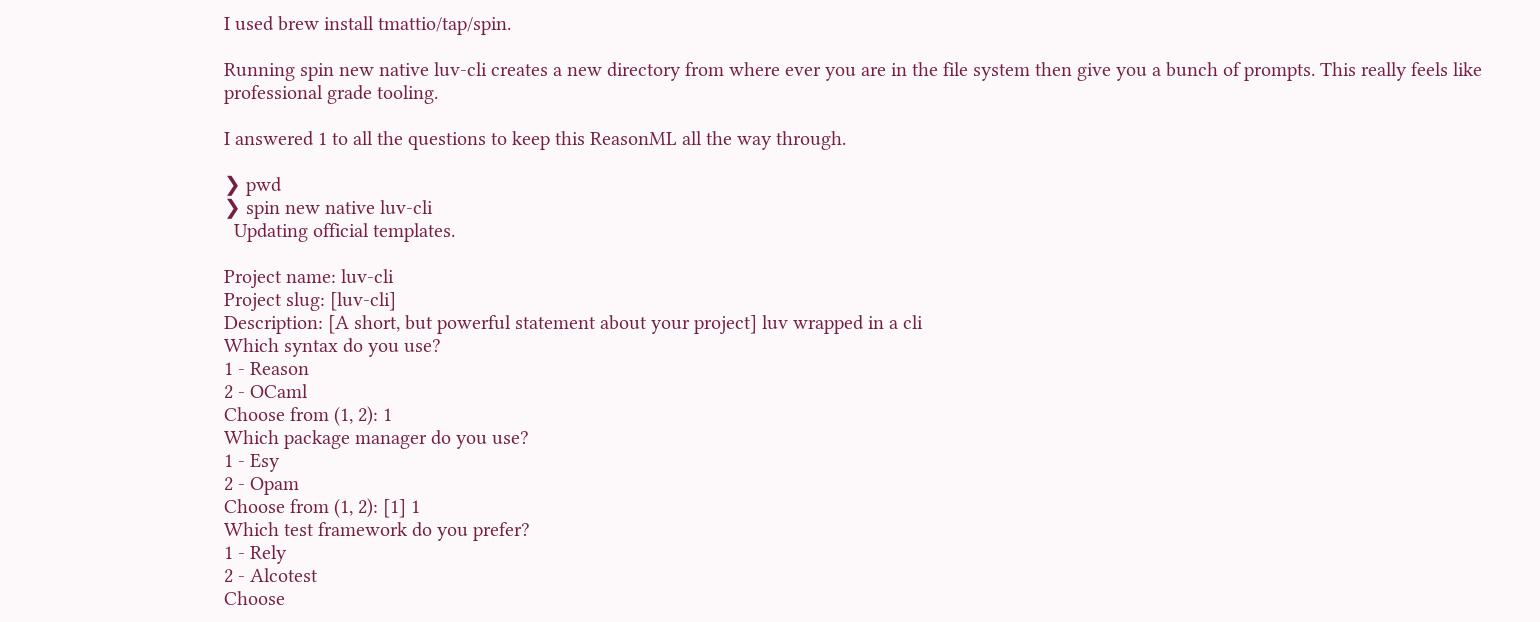I used brew install tmattio/tap/spin.

Running spin new native luv-cli creates a new directory from where ever you are in the file system then give you a bunch of prompts. This really feels like professional grade tooling.

I answered 1 to all the questions to keep this ReasonML all the way through.

❯ pwd
❯ spin new native luv-cli
  Updating official templates.

Project name: luv-cli
Project slug: [luv-cli]
Description: [A short, but powerful statement about your project] luv wrapped in a cli
Which syntax do you use?
1 - Reason
2 - OCaml
Choose from (1, 2): 1
Which package manager do you use?
1 - Esy
2 - Opam
Choose from (1, 2): [1] 1
Which test framework do you prefer?
1 - Rely
2 - Alcotest
Choose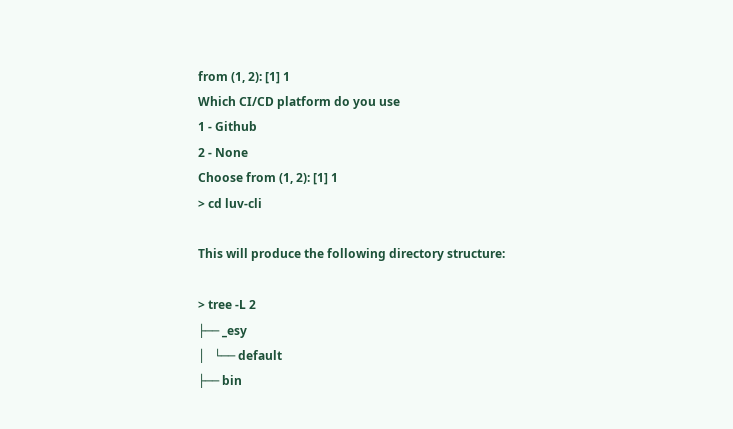from (1, 2): [1] 1
Which CI/CD platform do you use
1 - Github
2 - None
Choose from (1, 2): [1] 1
> cd luv-cli

This will produce the following directory structure:

> tree -L 2
├── _esy
│   └── default
├── bin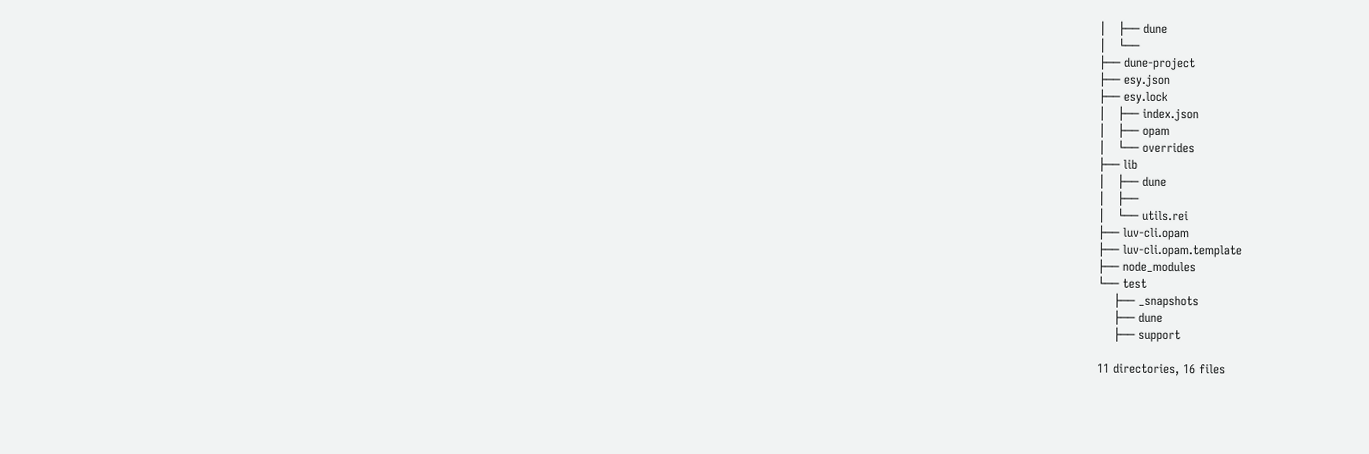│   ├── dune
│   └──
├── dune-project
├── esy.json
├── esy.lock
│   ├── index.json
│   ├── opam
│   └── overrides
├── lib
│   ├── dune
│   ├──
│   └── utils.rei
├── luv-cli.opam
├── luv-cli.opam.template
├── node_modules
└── test
    ├── _snapshots
    ├── dune
    ├── support

11 directories, 16 files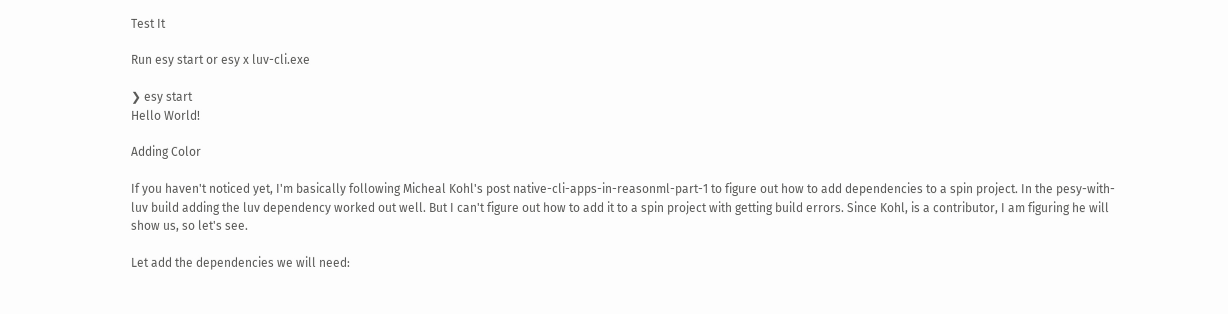Test It

Run esy start or esy x luv-cli.exe

❯ esy start
Hello World!

Adding Color

If you haven't noticed yet, I'm basically following Micheal Kohl's post native-cli-apps-in-reasonml-part-1 to figure out how to add dependencies to a spin project. In the pesy-with-luv build adding the luv dependency worked out well. But I can't figure out how to add it to a spin project with getting build errors. Since Kohl, is a contributor, I am figuring he will show us, so let's see.

Let add the dependencies we will need: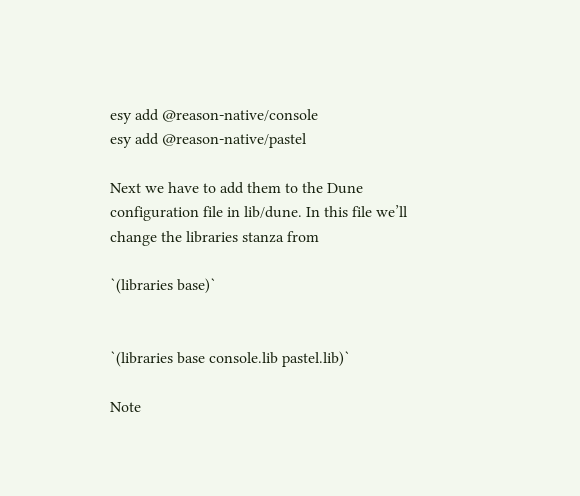esy add @reason-native/console
esy add @reason-native/pastel

Next we have to add them to the Dune configuration file in lib/dune. In this file we’ll change the libraries stanza from

`(libraries base)`


`(libraries base console.lib pastel.lib)`

Note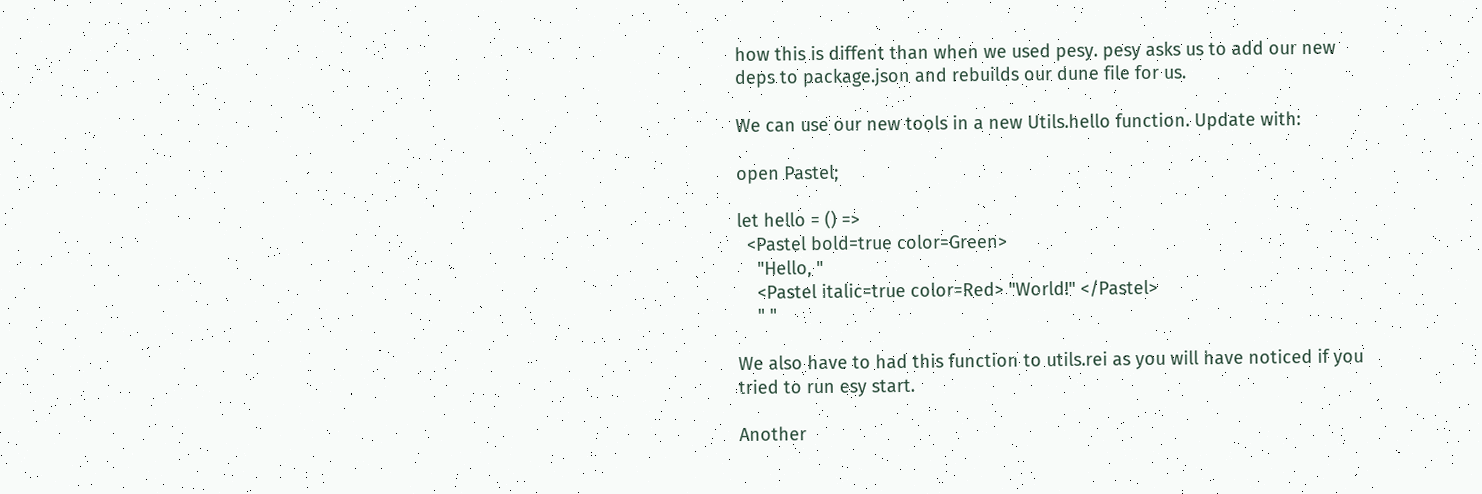how this is diffent than when we used pesy. pesy asks us to add our new deps to package.json and rebuilds our dune file for us.

We can use our new tools in a new Utils.hello function. Update with:

open Pastel;

let hello = () =>
  <Pastel bold=true color=Green>
    "Hello, "
    <Pastel italic=true color=Red> "World!" </Pastel>
    " "

We also have to had this function to utils.rei as you will have noticed if you tried to run esy start.

Another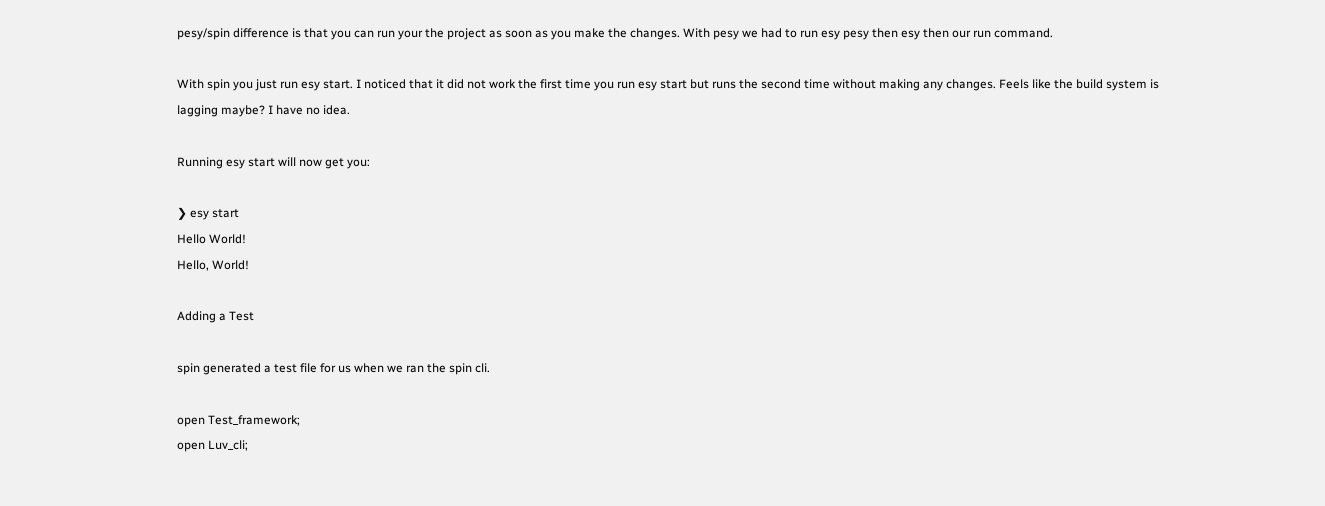pesy/spin difference is that you can run your the project as soon as you make the changes. With pesy we had to run esy pesy then esy then our run command.

With spin you just run esy start. I noticed that it did not work the first time you run esy start but runs the second time without making any changes. Feels like the build system is lagging maybe? I have no idea.

Running esy start will now get you:

❯ esy start
Hello World!
Hello, World!

Adding a Test

spin generated a test file for us when we ran the spin cli.

open Test_framework;
open Luv_cli;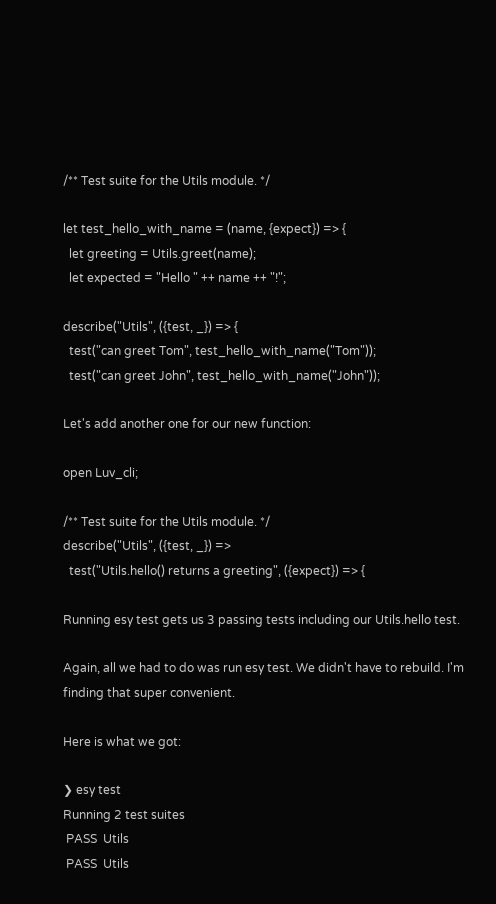/** Test suite for the Utils module. */

let test_hello_with_name = (name, {expect}) => {
  let greeting = Utils.greet(name);
  let expected = "Hello " ++ name ++ "!";

describe("Utils", ({test, _}) => {
  test("can greet Tom", test_hello_with_name("Tom"));
  test("can greet John", test_hello_with_name("John"));

Let's add another one for our new function:

open Luv_cli;

/** Test suite for the Utils module. */
describe("Utils", ({test, _}) =>
  test("Utils.hello() returns a greeting", ({expect}) => {

Running esy test gets us 3 passing tests including our Utils.hello test.

Again, all we had to do was run esy test. We didn't have to rebuild. I'm finding that super convenient.

Here is what we got:

❯ esy test
Running 2 test suites
 PASS  Utils
 PASS  Utils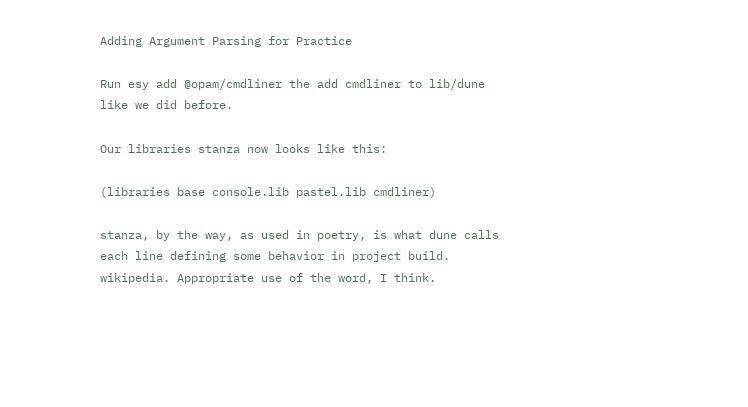Adding Argument Parsing for Practice

Run esy add @opam/cmdliner the add cmdliner to lib/dune like we did before.

Our libraries stanza now looks like this:

(libraries base console.lib pastel.lib cmdliner)

stanza, by the way, as used in poetry, is what dune calls each line defining some behavior in project build. wikipedia. Appropriate use of the word, I think.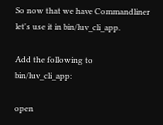So now that we have Commandliner let's use it in bin/luv_cli_app.

Add the following to bin/luv_cli_app:

open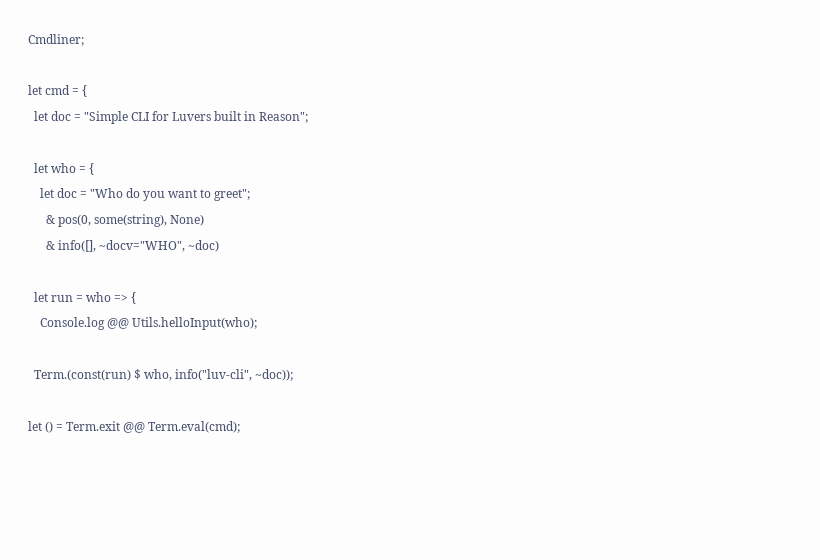Cmdliner;

let cmd = {
  let doc = "Simple CLI for Luvers built in Reason";

  let who = {
    let doc = "Who do you want to greet";
      & pos(0, some(string), None)
      & info([], ~docv="WHO", ~doc)

  let run = who => {
    Console.log @@ Utils.helloInput(who);

  Term.(const(run) $ who, info("luv-cli", ~doc));

let () = Term.exit @@ Term.eval(cmd);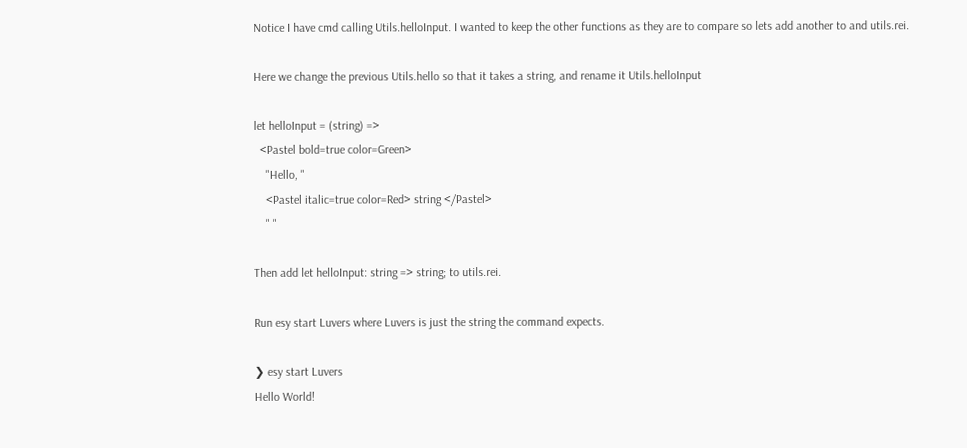Notice I have cmd calling Utils.helloInput. I wanted to keep the other functions as they are to compare so lets add another to and utils.rei.

Here we change the previous Utils.hello so that it takes a string, and rename it Utils.helloInput

let helloInput = (string) =>
  <Pastel bold=true color=Green>
    "Hello, "
    <Pastel italic=true color=Red> string </Pastel>
    " "

Then add let helloInput: string => string; to utils.rei.

Run esy start Luvers where Luvers is just the string the command expects.

❯ esy start Luvers
Hello World!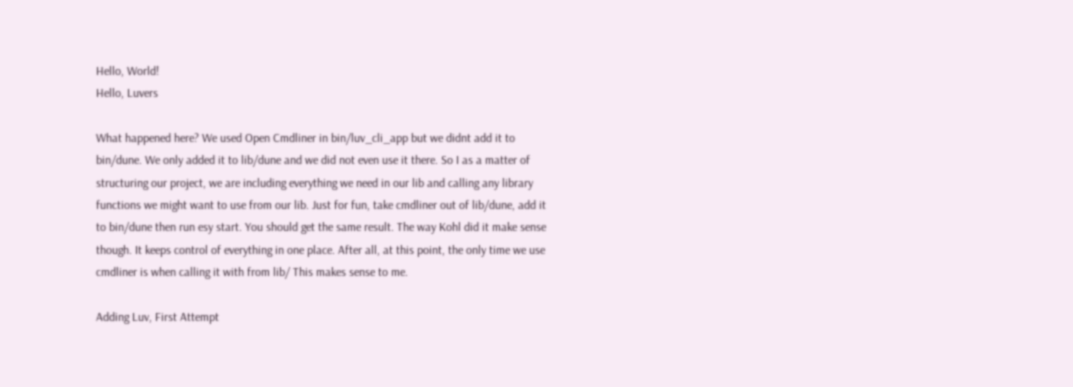Hello, World!
Hello, Luvers

What happened here? We used Open Cmdliner in bin/luv_cli_app but we didnt add it to bin/dune. We only added it to lib/dune and we did not even use it there. So I as a matter of structuring our project, we are including everything we need in our lib and calling any library functions we might want to use from our lib. Just for fun, take cmdliner out of lib/dune, add it to bin/dune then run esy start. You should get the same result. The way Kohl did it make sense though. It keeps control of everything in one place. After all, at this point, the only time we use cmdliner is when calling it with from lib/ This makes sense to me.

Adding Luv, First Attempt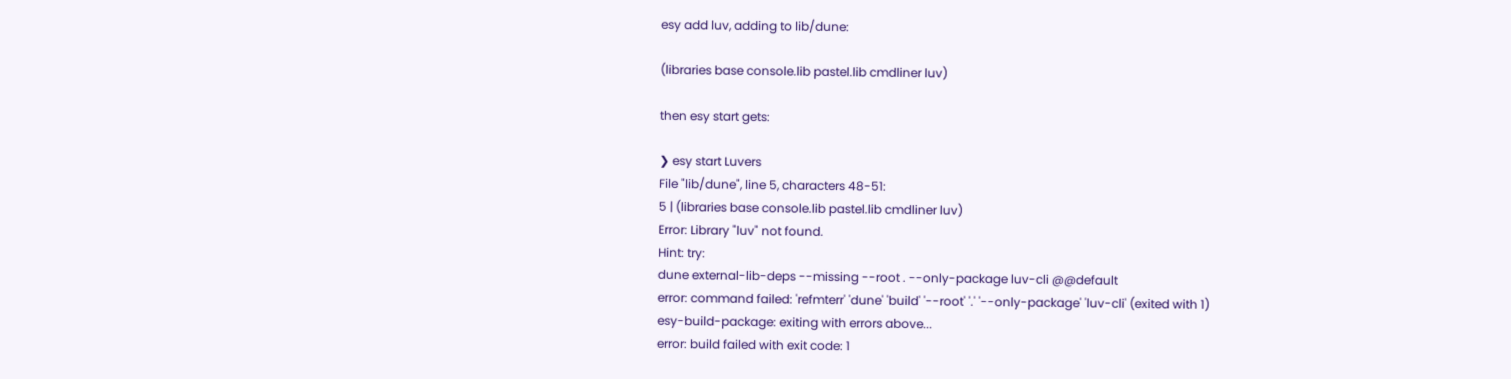esy add luv, adding to lib/dune:

(libraries base console.lib pastel.lib cmdliner luv)

then esy start gets:

❯ esy start Luvers
File "lib/dune", line 5, characters 48-51:
5 | (libraries base console.lib pastel.lib cmdliner luv)
Error: Library "luv" not found.
Hint: try:
dune external-lib-deps --missing --root . --only-package luv-cli @@default
error: command failed: 'refmterr' 'dune' 'build' '--root' '.' '--only-package' 'luv-cli' (exited with 1)
esy-build-package: exiting with errors above...
error: build failed with exit code: 1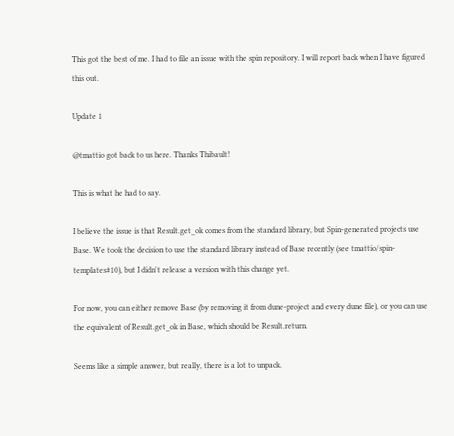This got the best of me. I had to file an issue with the spin repository. I will report back when I have figured this out.

Update 1

@tmattio got back to us here. Thanks Thibault!

This is what he had to say.

I believe the issue is that Result.get_ok comes from the standard library, but Spin-generated projects use Base. We took the decision to use the standard library instead of Base recently (see tmattio/spin-templates#10), but I didn't release a version with this change yet.

For now, you can either remove Base (by removing it from dune-project and every dune file), or you can use the equivalent of Result.get_ok in Base, which should be Result.return.

Seems like a simple answer, but really, there is a lot to unpack.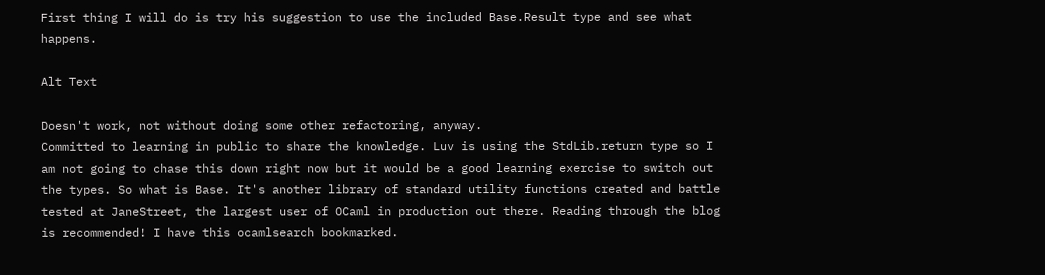First thing I will do is try his suggestion to use the included Base.Result type and see what happens.

Alt Text

Doesn't work, not without doing some other refactoring, anyway.
Committed to learning in public to share the knowledge. Luv is using the StdLib.return type so I am not going to chase this down right now but it would be a good learning exercise to switch out the types. So what is Base. It's another library of standard utility functions created and battle tested at JaneStreet, the largest user of OCaml in production out there. Reading through the blog is recommended! I have this ocamlsearch bookmarked.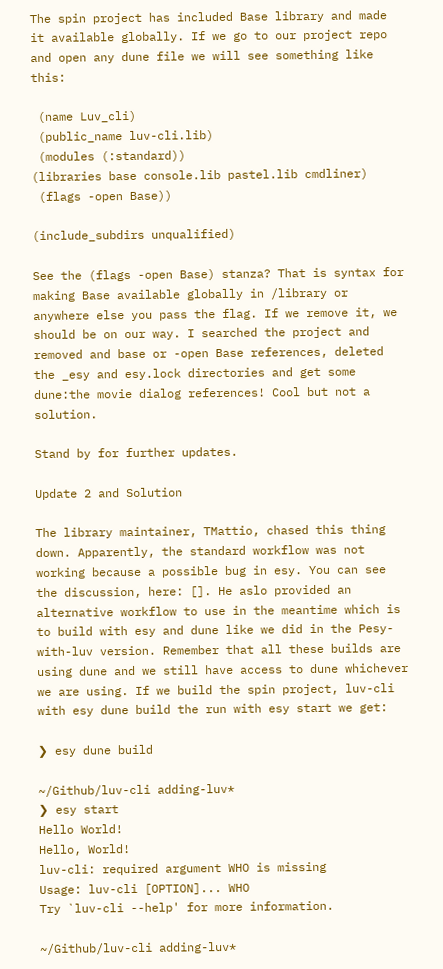The spin project has included Base library and made it available globally. If we go to our project repo and open any dune file we will see something like this:

 (name Luv_cli)
 (public_name luv-cli.lib)
 (modules (:standard))
(libraries base console.lib pastel.lib cmdliner)
 (flags -open Base))

(include_subdirs unqualified)

See the (flags -open Base) stanza? That is syntax for making Base available globally in /library or anywhere else you pass the flag. If we remove it, we should be on our way. I searched the project and removed and base or -open Base references, deleted the _esy and esy.lock directories and get some dune:the movie dialog references! Cool but not a solution.

Stand by for further updates.

Update 2 and Solution

The library maintainer, TMattio, chased this thing down. Apparently, the standard workflow was not working because a possible bug in esy. You can see the discussion, here: []. He aslo provided an alternative workflow to use in the meantime which is to build with esy and dune like we did in the Pesy-with-luv version. Remember that all these builds are using dune and we still have access to dune whichever we are using. If we build the spin project, luv-cli with esy dune build the run with esy start we get:

❯ esy dune build

~/Github/luv-cli adding-luv*
❯ esy start
Hello World!
Hello, World!
luv-cli: required argument WHO is missing
Usage: luv-cli [OPTION]... WHO
Try `luv-cli --help' for more information.

~/Github/luv-cli adding-luv*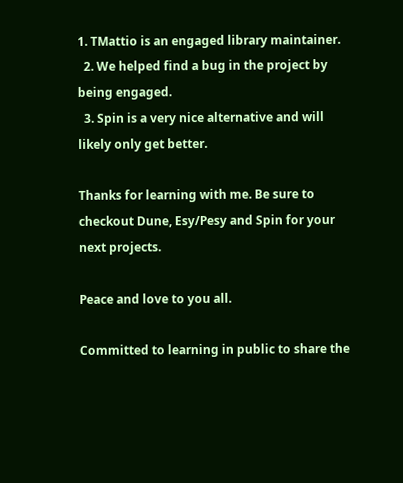1. TMattio is an engaged library maintainer.
  2. We helped find a bug in the project by being engaged.
  3. Spin is a very nice alternative and will likely only get better.

Thanks for learning with me. Be sure to checkout Dune, Esy/Pesy and Spin for your next projects.

Peace and love to you all.

Committed to learning in public to share the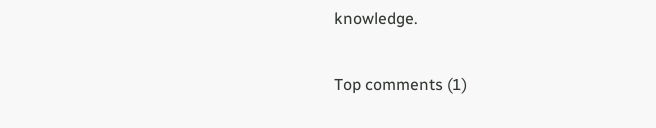knowledge.

Top comments (1)